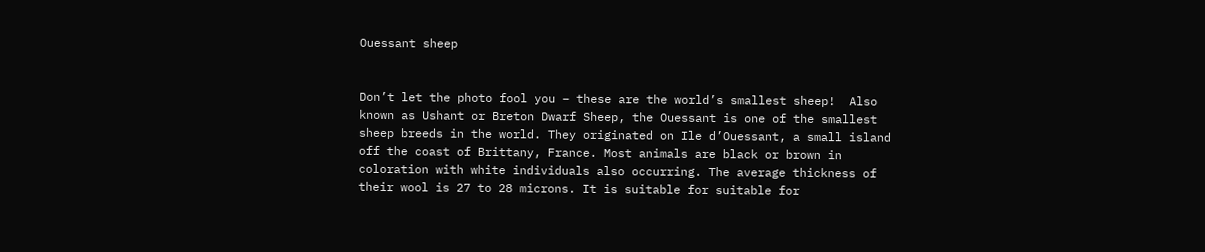Ouessant sheep


Don’t let the photo fool you – these are the world’s smallest sheep!  Also known as Ushant or Breton Dwarf Sheep, the Ouessant is one of the smallest sheep breeds in the world. They originated on Ile d’Ouessant, a small island off the coast of Brittany, France. Most animals are black or brown in coloration with white individuals also occurring. The average thickness of their wool is 27 to 28 microns. It is suitable for suitable for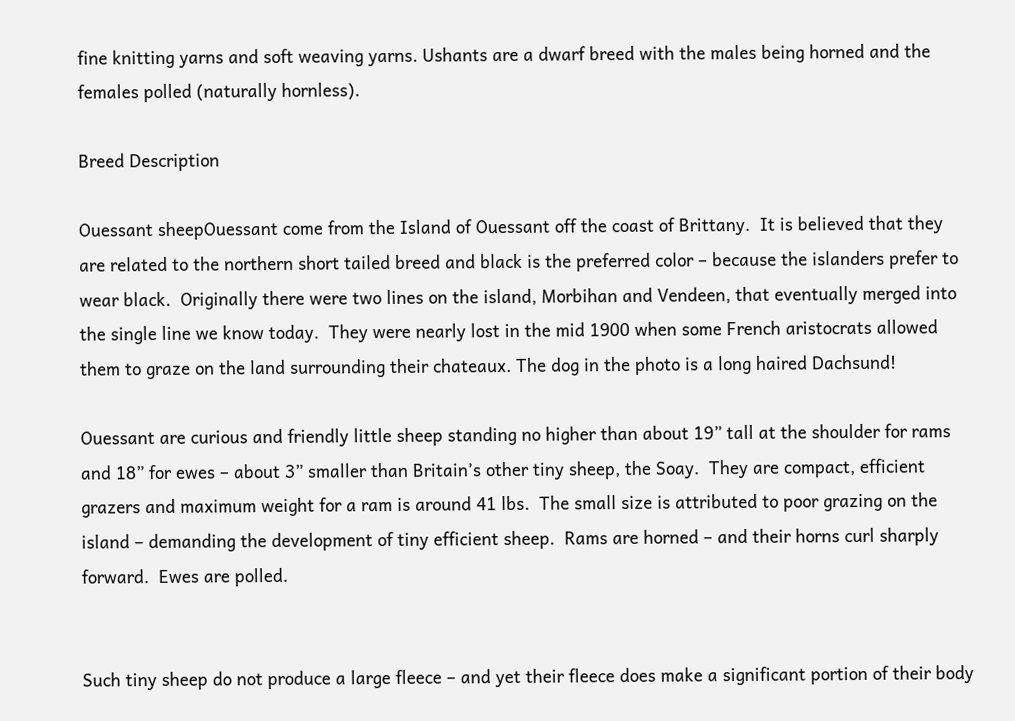fine knitting yarns and soft weaving yarns. Ushants are a dwarf breed with the males being horned and the females polled (naturally hornless).

Breed Description

Ouessant sheepOuessant come from the Island of Ouessant off the coast of Brittany.  It is believed that they are related to the northern short tailed breed and black is the preferred color – because the islanders prefer to wear black.  Originally there were two lines on the island, Morbihan and Vendeen, that eventually merged into the single line we know today.  They were nearly lost in the mid 1900 when some French aristocrats allowed them to graze on the land surrounding their chateaux. The dog in the photo is a long haired Dachsund!

Ouessant are curious and friendly little sheep standing no higher than about 19” tall at the shoulder for rams and 18” for ewes – about 3” smaller than Britain’s other tiny sheep, the Soay.  They are compact, efficient grazers and maximum weight for a ram is around 41 lbs.  The small size is attributed to poor grazing on the island – demanding the development of tiny efficient sheep.  Rams are horned – and their horns curl sharply forward.  Ewes are polled.


Such tiny sheep do not produce a large fleece – and yet their fleece does make a significant portion of their body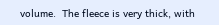volume.  The fleece is very thick, with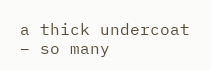a thick undercoat – so many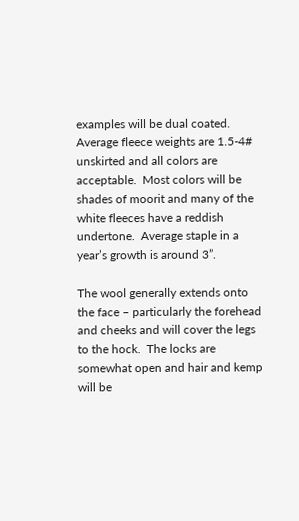examples will be dual coated.  Average fleece weights are 1.5-4# unskirted and all colors are acceptable.  Most colors will be shades of moorit and many of the white fleeces have a reddish undertone.  Average staple in a year’s growth is around 3”.

The wool generally extends onto the face – particularly the forehead and cheeks and will cover the legs to the hock.  The locks are somewhat open and hair and kemp will be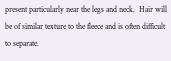present particularly near the legs and neck.  Hair will be of similar texture to the fleece and is often difficult to separate.